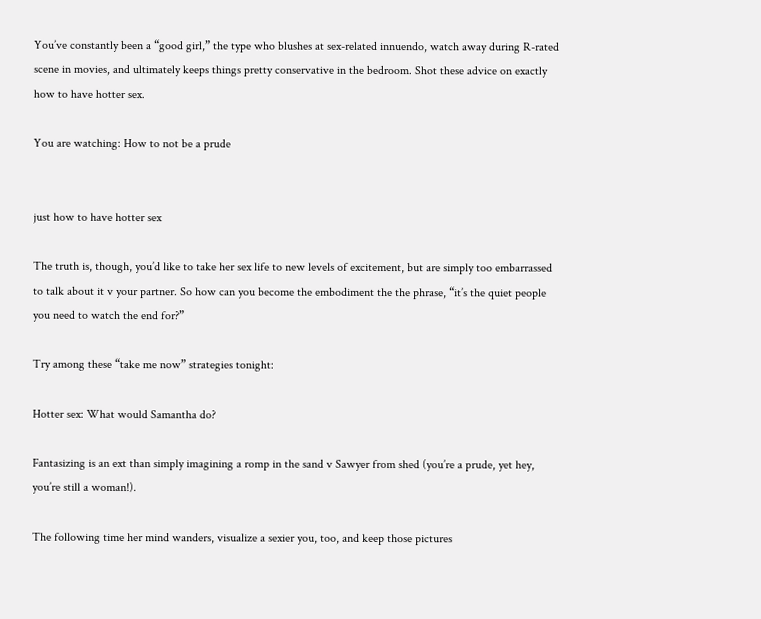You’ve constantly been a “good girl,” the type who blushes at sex-related innuendo, watch away during R-rated scene in movies, and ultimately keeps things pretty conservative in the bedroom. Shot these advice on exactly how to have hotter sex.

You are watching: How to not be a prude


just how to have hotter sex

The truth is, though, you’d like to take her sex life to new levels of excitement, but are simply too embarrassed to talk about it v your partner. So how can you become the embodiment the the phrase, “it’s the quiet people you need to watch the end for?”

Try among these “take me now” strategies tonight:

Hotter sex: What would Samantha do?

Fantasizing is an ext than simply imagining a romp in the sand v Sawyer from shed (you’re a prude, yet hey, you’re still a woman!).

The following time her mind wanders, visualize a sexier you, too, and keep those pictures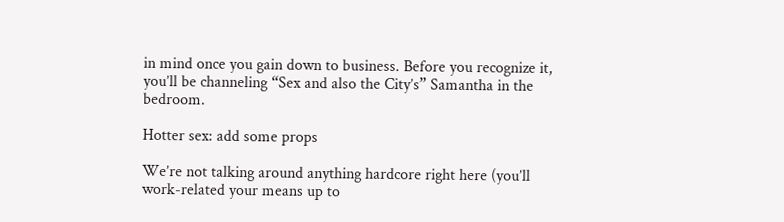in mind once you gain down to business. Before you recognize it, you’ll be channeling “Sex and also the City’s” Samantha in the bedroom.

Hotter sex: add some props

We’re not talking around anything hardcore right here (you’ll work-related your means up to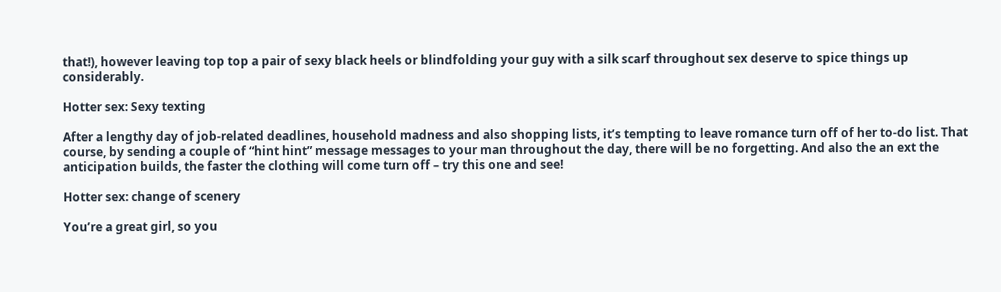that!), however leaving top top a pair of sexy black heels or blindfolding your guy with a silk scarf throughout sex deserve to spice things up considerably.

Hotter sex: Sexy texting

After a lengthy day of job-related deadlines, household madness and also shopping lists, it’s tempting to leave romance turn off of her to-do list. That course, by sending a couple of “hint hint” message messages to your man throughout the day, there will be no forgetting. And also the an ext the anticipation builds, the faster the clothing will come turn off – try this one and see!

Hotter sex: change of scenery

You’re a great girl, so you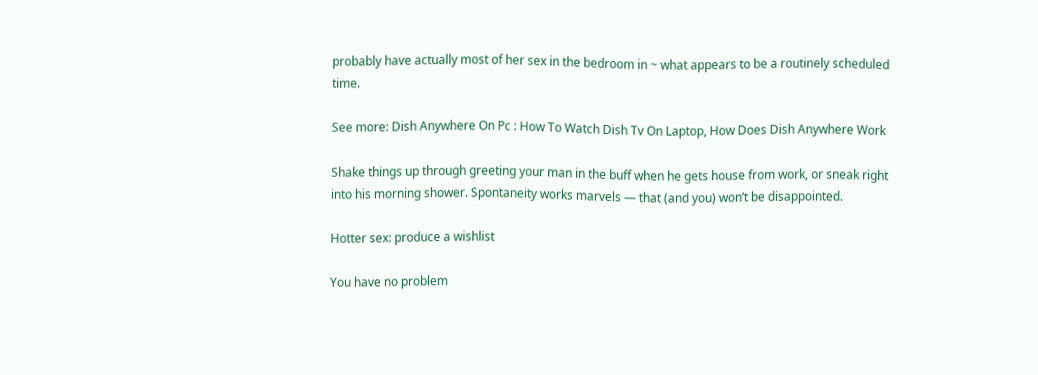probably have actually most of her sex in the bedroom in ~ what appears to be a routinely scheduled time.

See more: Dish Anywhere On Pc : How To Watch Dish Tv On Laptop, How Does Dish Anywhere Work

Shake things up through greeting your man in the buff when he gets house from work, or sneak right into his morning shower. Spontaneity works marvels — that (and you) won’t be disappointed.

Hotter sex: produce a wishlist

You have no problem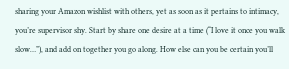sharing your Amazon wishlist with others, yet as soon as it pertains to intimacy, you’re supervisor shy. Start by share one desire at a time (“I love it once you walk slow…”), and add on together you go along. How else can you be certain you’ll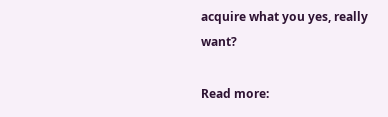acquire what you yes, really want?

Read more: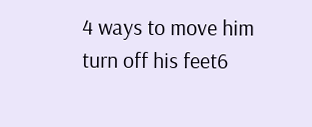4 ways to move him turn off his feet6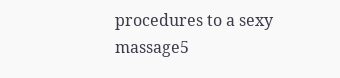procedures to a sexy massage5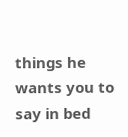things he wants you to say in bed